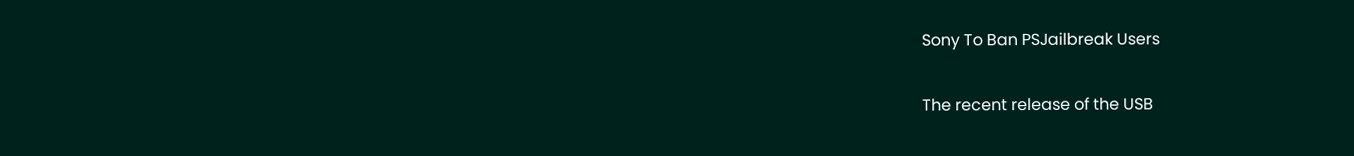Sony To Ban PSJailbreak Users

The recent release of the USB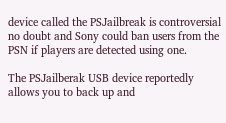device called the PSJailbreak is controversial no doubt and Sony could ban users from the PSN if players are detected using one.

The PSJailberak USB device reportedly allows you to back up and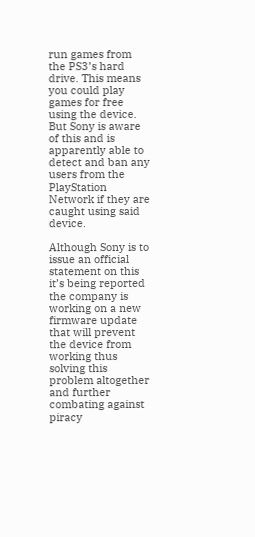run games from the PS3’s hard drive. This means you could play games for free using the device. But Sony is aware of this and is apparently able to detect and ban any users from the PlayStation Network if they are caught using said device.

Although Sony is to issue an official statement on this it’s being reported the company is working on a new firmware update that will prevent the device from working thus solving this problem altogether and further combating against piracy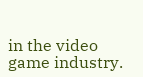in the video game industry.